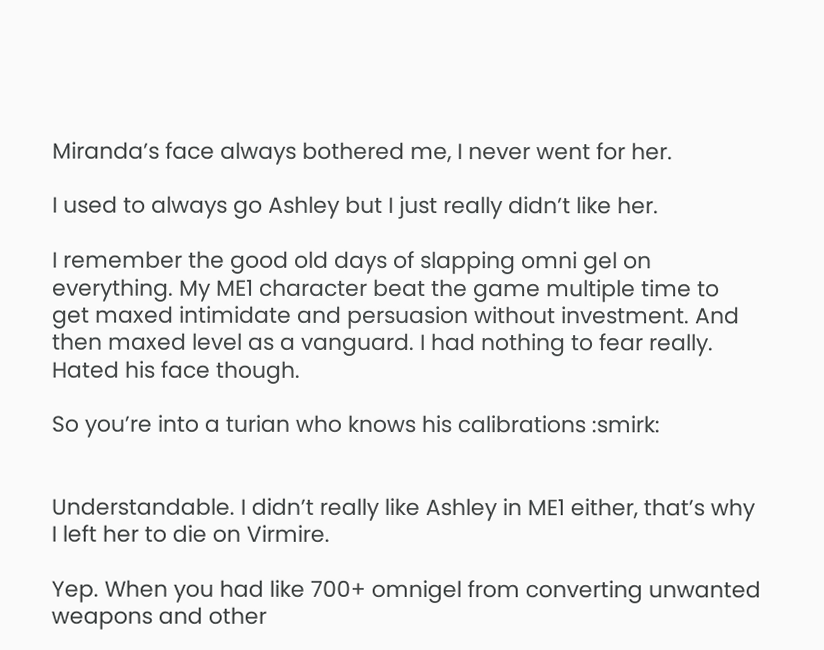Miranda’s face always bothered me, I never went for her.

I used to always go Ashley but I just really didn’t like her.

I remember the good old days of slapping omni gel on everything. My ME1 character beat the game multiple time to get maxed intimidate and persuasion without investment. And then maxed level as a vanguard. I had nothing to fear really. Hated his face though.

So you’re into a turian who knows his calibrations :smirk:


Understandable. I didn’t really like Ashley in ME1 either, that’s why I left her to die on Virmire.

Yep. When you had like 700+ omnigel from converting unwanted weapons and other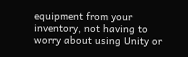equipment from your inventory, not having to worry about using Unity or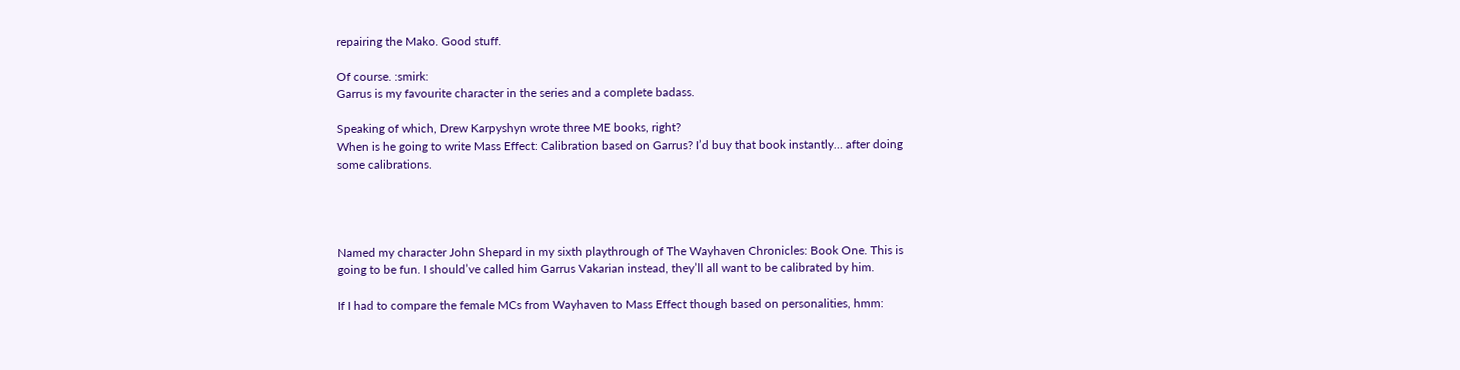repairing the Mako. Good stuff.

Of course. :smirk:
Garrus is my favourite character in the series and a complete badass.

Speaking of which, Drew Karpyshyn wrote three ME books, right?
When is he going to write Mass Effect: Calibration based on Garrus? I’d buy that book instantly… after doing some calibrations.




Named my character John Shepard in my sixth playthrough of The Wayhaven Chronicles: Book One. This is going to be fun. I should’ve called him Garrus Vakarian instead, they’ll all want to be calibrated by him.

If I had to compare the female MCs from Wayhaven to Mass Effect though based on personalities, hmm: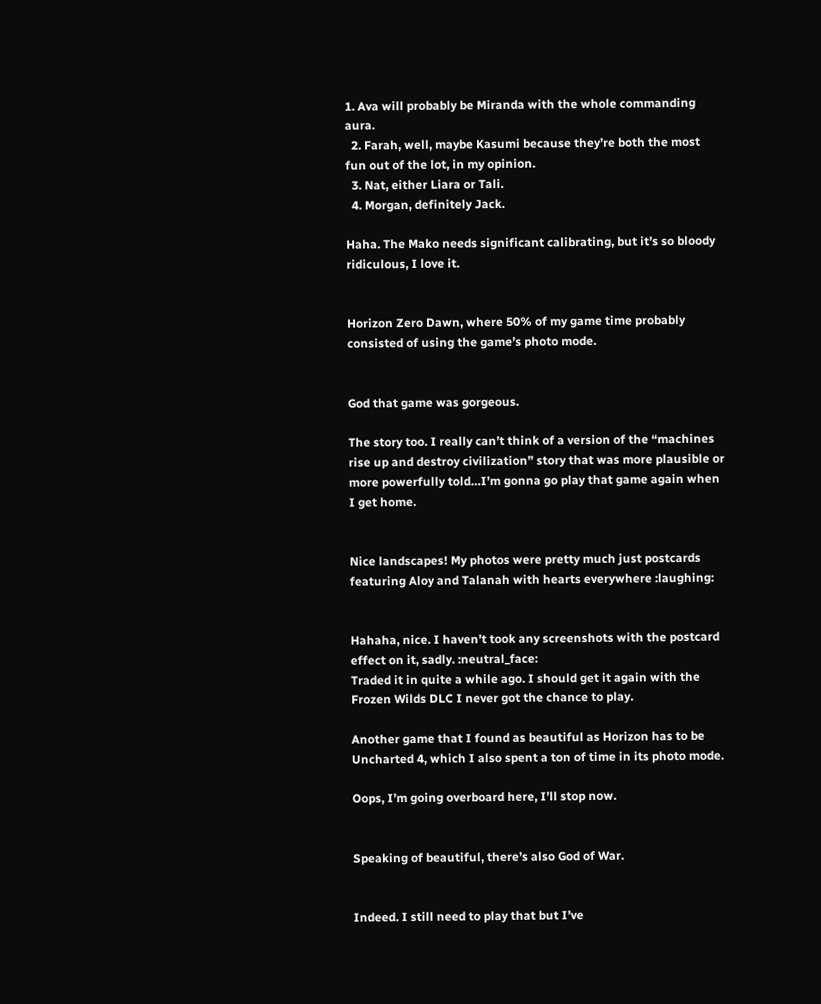1. Ava will probably be Miranda with the whole commanding aura.
  2. Farah, well, maybe Kasumi because they’re both the most fun out of the lot, in my opinion.
  3. Nat, either Liara or Tali.
  4. Morgan, definitely Jack.

Haha. The Mako needs significant calibrating, but it’s so bloody ridiculous, I love it.


Horizon Zero Dawn, where 50% of my game time probably consisted of using the game’s photo mode.


God that game was gorgeous.

The story too. I really can’t think of a version of the “machines rise up and destroy civilization” story that was more plausible or more powerfully told…I’m gonna go play that game again when I get home.


Nice landscapes! My photos were pretty much just postcards featuring Aloy and Talanah with hearts everywhere :laughing:


Hahaha, nice. I haven’t took any screenshots with the postcard effect on it, sadly. :neutral_face:
Traded it in quite a while ago. I should get it again with the Frozen Wilds DLC I never got the chance to play.

Another game that I found as beautiful as Horizon has to be Uncharted 4, which I also spent a ton of time in its photo mode.

Oops, I’m going overboard here, I’ll stop now.


Speaking of beautiful, there’s also God of War.


Indeed. I still need to play that but I’ve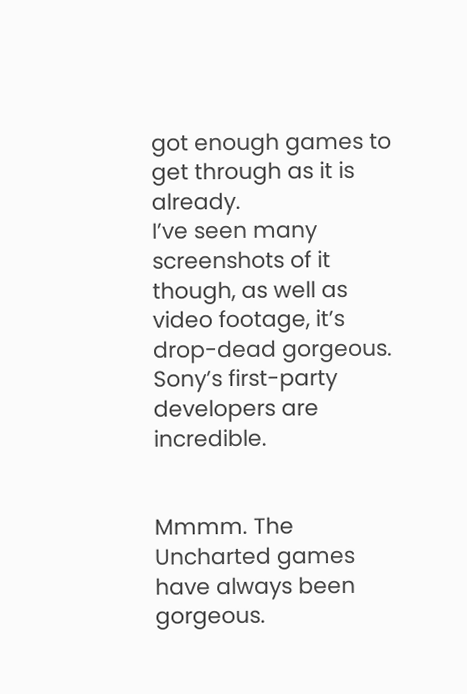got enough games to get through as it is already.
I’ve seen many screenshots of it though, as well as video footage, it’s drop-dead gorgeous. Sony’s first-party developers are incredible.


Mmmm. The Uncharted games have always been gorgeous.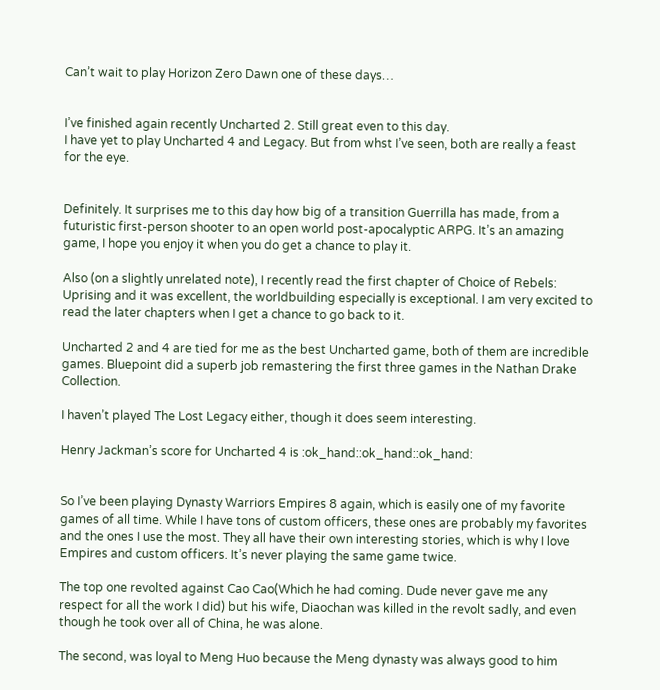Can’t wait to play Horizon Zero Dawn one of these days…


I’ve finished again recently Uncharted 2. Still great even to this day.
I have yet to play Uncharted 4 and Legacy. But from whst I’ve seen, both are really a feast for the eye.


Definitely. It surprises me to this day how big of a transition Guerrilla has made, from a futuristic first-person shooter to an open world post-apocalyptic ARPG. It’s an amazing game, I hope you enjoy it when you do get a chance to play it.

Also (on a slightly unrelated note), I recently read the first chapter of Choice of Rebels: Uprising and it was excellent, the worldbuilding especially is exceptional. I am very excited to read the later chapters when I get a chance to go back to it.

Uncharted 2 and 4 are tied for me as the best Uncharted game, both of them are incredible games. Bluepoint did a superb job remastering the first three games in the Nathan Drake Collection.

I haven’t played The Lost Legacy either, though it does seem interesting.

Henry Jackman’s score for Uncharted 4 is :ok_hand::ok_hand::ok_hand:


So I’ve been playing Dynasty Warriors Empires 8 again, which is easily one of my favorite games of all time. While I have tons of custom officers, these ones are probably my favorites and the ones I use the most. They all have their own interesting stories, which is why I love Empires and custom officers. It’s never playing the same game twice.

The top one revolted against Cao Cao(Which he had coming. Dude never gave me any respect for all the work I did) but his wife, Diaochan was killed in the revolt sadly, and even though he took over all of China, he was alone.

The second, was loyal to Meng Huo because the Meng dynasty was always good to him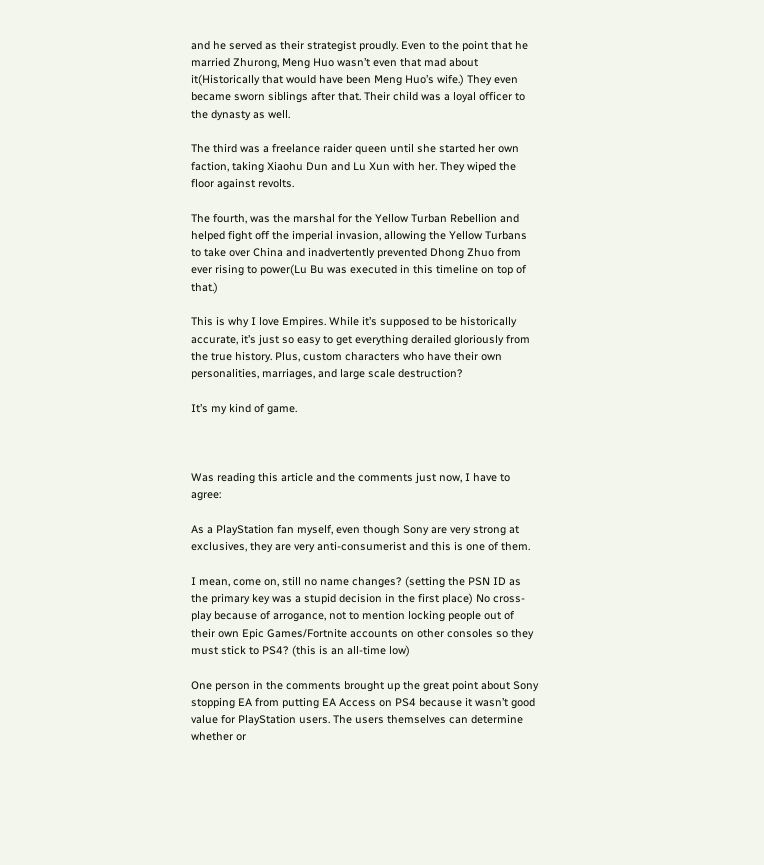and he served as their strategist proudly. Even to the point that he married Zhurong, Meng Huo wasn’t even that mad about it(Historically that would have been Meng Huo’s wife.) They even became sworn siblings after that. Their child was a loyal officer to the dynasty as well.

The third was a freelance raider queen until she started her own faction, taking Xiaohu Dun and Lu Xun with her. They wiped the floor against revolts.

The fourth, was the marshal for the Yellow Turban Rebellion and helped fight off the imperial invasion, allowing the Yellow Turbans to take over China and inadvertently prevented Dhong Zhuo from ever rising to power(Lu Bu was executed in this timeline on top of that.)

This is why I love Empires. While it’s supposed to be historically accurate, it’s just so easy to get everything derailed gloriously from the true history. Plus, custom characters who have their own personalities, marriages, and large scale destruction?

It’s my kind of game.



Was reading this article and the comments just now, I have to agree:

As a PlayStation fan myself, even though Sony are very strong at exclusives, they are very anti-consumerist and this is one of them.

I mean, come on, still no name changes? (setting the PSN ID as the primary key was a stupid decision in the first place) No cross-play because of arrogance, not to mention locking people out of their own Epic Games/Fortnite accounts on other consoles so they must stick to PS4? (this is an all-time low)

One person in the comments brought up the great point about Sony stopping EA from putting EA Access on PS4 because it wasn’t good value for PlayStation users. The users themselves can determine whether or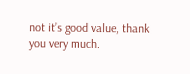not it’s good value, thank you very much.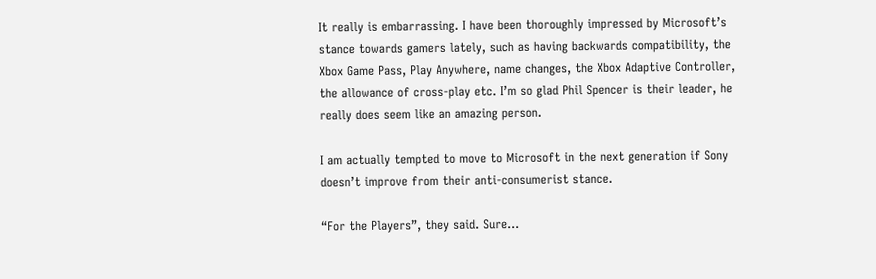It really is embarrassing. I have been thoroughly impressed by Microsoft’s stance towards gamers lately, such as having backwards compatibility, the Xbox Game Pass, Play Anywhere, name changes, the Xbox Adaptive Controller, the allowance of cross-play etc. I’m so glad Phil Spencer is their leader, he really does seem like an amazing person.

I am actually tempted to move to Microsoft in the next generation if Sony doesn’t improve from their anti-consumerist stance.

“For the Players”, they said. Sure…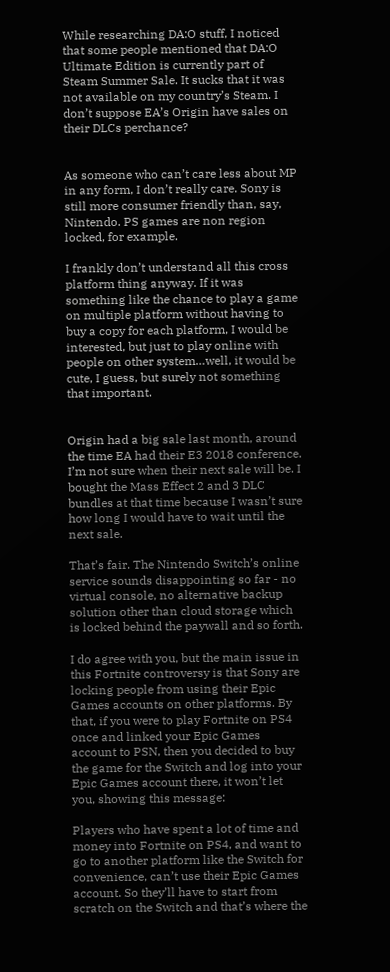While researching DA:O stuff, I noticed that some people mentioned that DA:O Ultimate Edition is currently part of Steam Summer Sale. It sucks that it was not available on my country’s Steam. I don’t suppose EA’s Origin have sales on their DLCs perchance?


As someone who can’t care less about MP in any form, I don’t really care. Sony is still more consumer friendly than, say, Nintendo. PS games are non region locked, for example.

I frankly don’t understand all this cross platform thing anyway. If it was something like the chance to play a game on multiple platform without having to buy a copy for each platform, I would be interested, but just to play online with people on other system…well, it would be cute, I guess, but surely not something that important.


Origin had a big sale last month, around the time EA had their E3 2018 conference. I’m not sure when their next sale will be. I bought the Mass Effect 2 and 3 DLC bundles at that time because I wasn’t sure how long I would have to wait until the next sale.

That’s fair. The Nintendo Switch’s online service sounds disappointing so far - no virtual console, no alternative backup solution other than cloud storage which is locked behind the paywall and so forth.

I do agree with you, but the main issue in this Fortnite controversy is that Sony are locking people from using their Epic Games accounts on other platforms. By that, if you were to play Fortnite on PS4 once and linked your Epic Games account to PSN, then you decided to buy the game for the Switch and log into your Epic Games account there, it won’t let you, showing this message:

Players who have spent a lot of time and money into Fortnite on PS4, and want to go to another platform like the Switch for convenience, can’t use their Epic Games account. So they’ll have to start from scratch on the Switch and that’s where the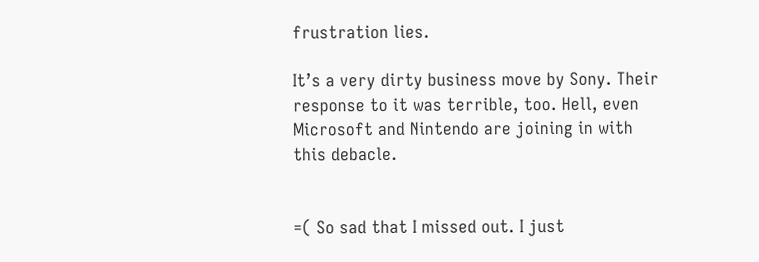frustration lies.

It’s a very dirty business move by Sony. Their response to it was terrible, too. Hell, even Microsoft and Nintendo are joining in with this debacle.


=( So sad that I missed out. I just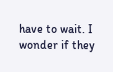have to wait. I wonder if they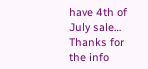have 4th of July sale… Thanks for the info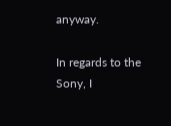anyway.

In regards to the Sony, I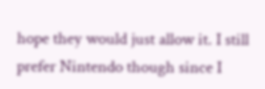hope they would just allow it. I still prefer Nintendo though since I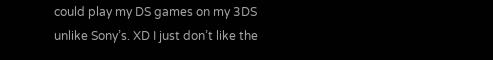could play my DS games on my 3DS unlike Sony’s. XD I just don’t like the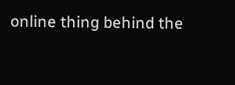online thing behind the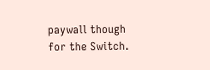paywall though for the Switch.